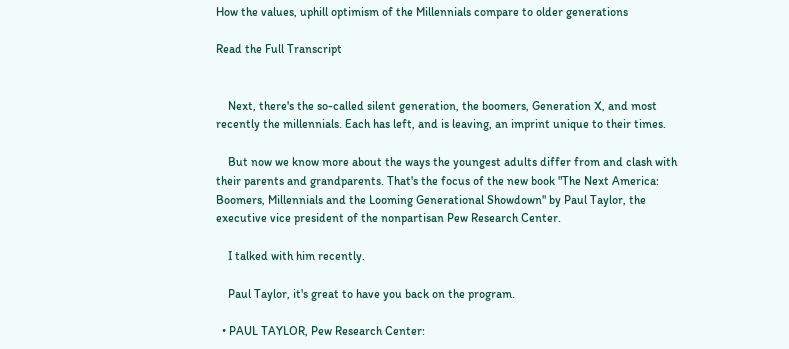How the values, uphill optimism of the Millennials compare to older generations

Read the Full Transcript


    Next, there's the so-called silent generation, the boomers, Generation X, and most recently the millennials. Each has left, and is leaving, an imprint unique to their times.

    But now we know more about the ways the youngest adults differ from and clash with their parents and grandparents. That's the focus of the new book "The Next America: Boomers, Millennials and the Looming Generational Showdown" by Paul Taylor, the executive vice president of the nonpartisan Pew Research Center.

    I talked with him recently.

    Paul Taylor, it's great to have you back on the program.

  • PAUL TAYLOR, Pew Research Center: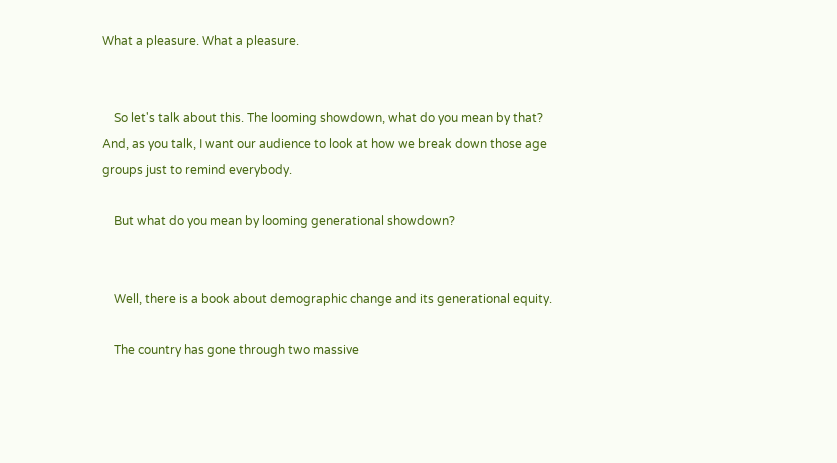What a pleasure. What a pleasure.


    So let's talk about this. The looming showdown, what do you mean by that? And, as you talk, I want our audience to look at how we break down those age groups just to remind everybody.

    But what do you mean by looming generational showdown?


    Well, there is a book about demographic change and its generational equity.

    The country has gone through two massive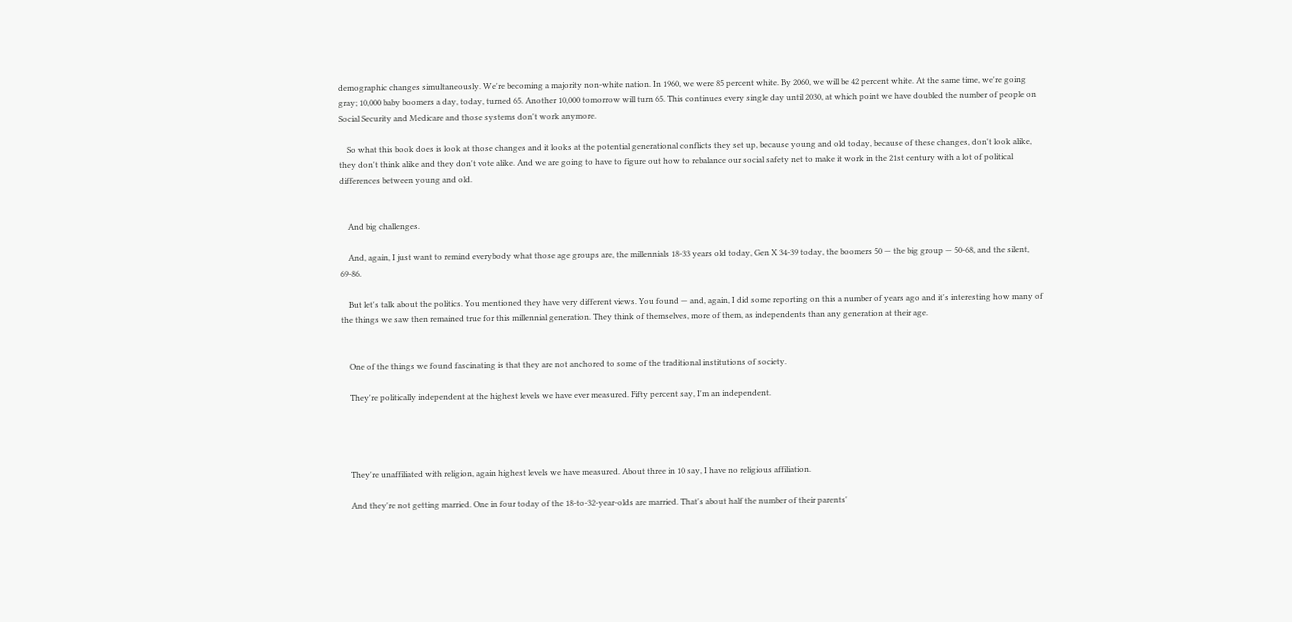demographic changes simultaneously. We're becoming a majority non-white nation. In 1960, we were 85 percent white. By 2060, we will be 42 percent white. At the same time, we're going gray; 10,000 baby boomers a day, today, turned 65. Another 10,000 tomorrow will turn 65. This continues every single day until 2030, at which point we have doubled the number of people on Social Security and Medicare and those systems don't work anymore.

    So what this book does is look at those changes and it looks at the potential generational conflicts they set up, because young and old today, because of these changes, don't look alike, they don't think alike and they don't vote alike. And we are going to have to figure out how to rebalance our social safety net to make it work in the 21st century with a lot of political differences between young and old.


    And big challenges.

    And, again, I just want to remind everybody what those age groups are, the millennials 18-33 years old today, Gen X 34-39 today, the boomers 50 — the big group — 50-68, and the silent, 69-86.

    But let's talk about the politics. You mentioned they have very different views. You found — and, again, I did some reporting on this a number of years ago and it's interesting how many of the things we saw then remained true for this millennial generation. They think of themselves, more of them, as independents than any generation at their age.


    One of the things we found fascinating is that they are not anchored to some of the traditional institutions of society.

    They're politically independent at the highest levels we have ever measured. Fifty percent say, I'm an independent.




    They're unaffiliated with religion, again highest levels we have measured. About three in 10 say, I have no religious affiliation.

    And they're not getting married. One in four today of the 18-to-32-year-olds are married. That's about half the number of their parents'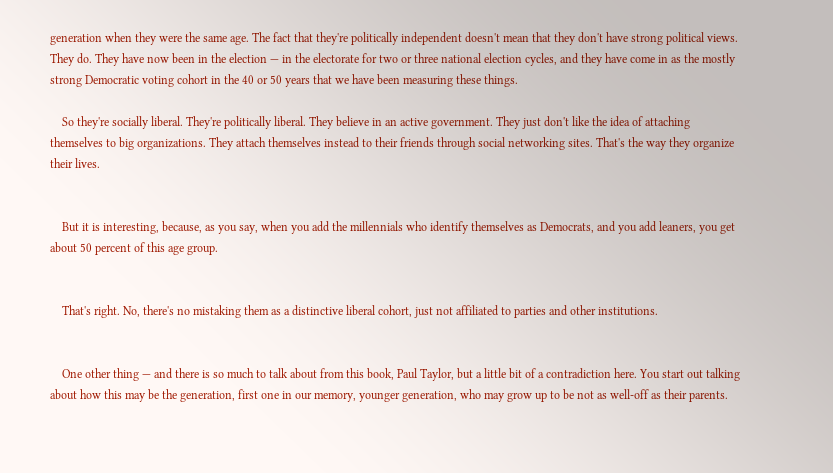generation when they were the same age. The fact that they're politically independent doesn't mean that they don't have strong political views. They do. They have now been in the election — in the electorate for two or three national election cycles, and they have come in as the mostly strong Democratic voting cohort in the 40 or 50 years that we have been measuring these things.

    So they're socially liberal. They're politically liberal. They believe in an active government. They just don't like the idea of attaching themselves to big organizations. They attach themselves instead to their friends through social networking sites. That's the way they organize their lives.


    But it is interesting, because, as you say, when you add the millennials who identify themselves as Democrats, and you add leaners, you get about 50 percent of this age group.


    That's right. No, there's no mistaking them as a distinctive liberal cohort, just not affiliated to parties and other institutions.


    One other thing — and there is so much to talk about from this book, Paul Taylor, but a little bit of a contradiction here. You start out talking about how this may be the generation, first one in our memory, younger generation, who may grow up to be not as well-off as their parents.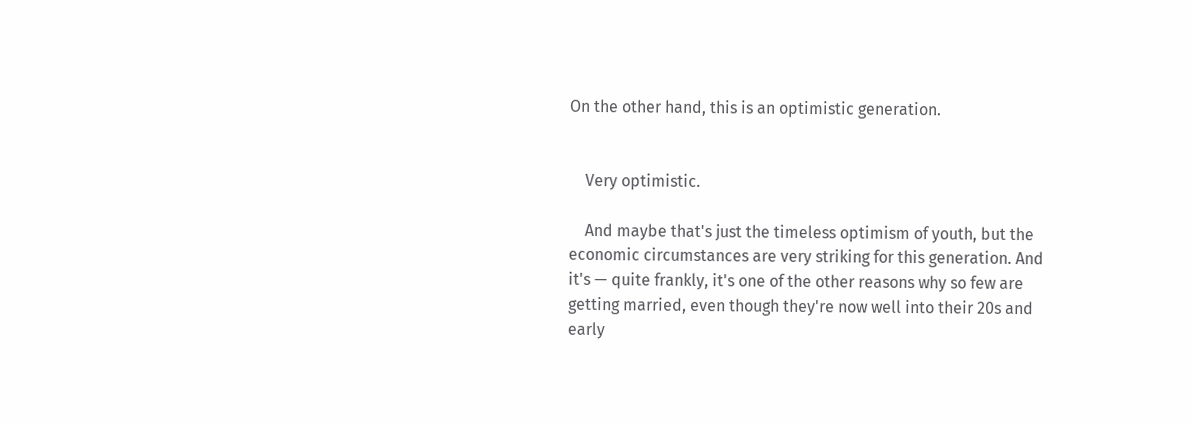On the other hand, this is an optimistic generation.


    Very optimistic.

    And maybe that's just the timeless optimism of youth, but the economic circumstances are very striking for this generation. And it's — quite frankly, it's one of the other reasons why so few are getting married, even though they're now well into their 20s and early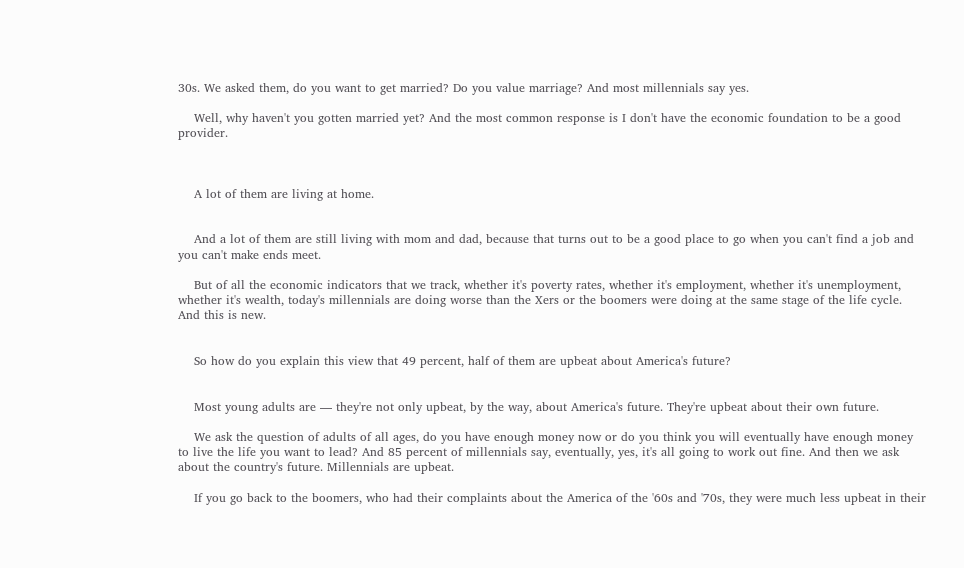30s. We asked them, do you want to get married? Do you value marriage? And most millennials say yes.

    Well, why haven't you gotten married yet? And the most common response is I don't have the economic foundation to be a good provider.



    A lot of them are living at home.


    And a lot of them are still living with mom and dad, because that turns out to be a good place to go when you can't find a job and you can't make ends meet.

    But of all the economic indicators that we track, whether it's poverty rates, whether it's employment, whether it's unemployment, whether it's wealth, today's millennials are doing worse than the Xers or the boomers were doing at the same stage of the life cycle. And this is new.


    So how do you explain this view that 49 percent, half of them are upbeat about America's future?


    Most young adults are — they're not only upbeat, by the way, about America's future. They're upbeat about their own future.

    We ask the question of adults of all ages, do you have enough money now or do you think you will eventually have enough money to live the life you want to lead? And 85 percent of millennials say, eventually, yes, it's all going to work out fine. And then we ask about the country's future. Millennials are upbeat.

    If you go back to the boomers, who had their complaints about the America of the '60s and '70s, they were much less upbeat in their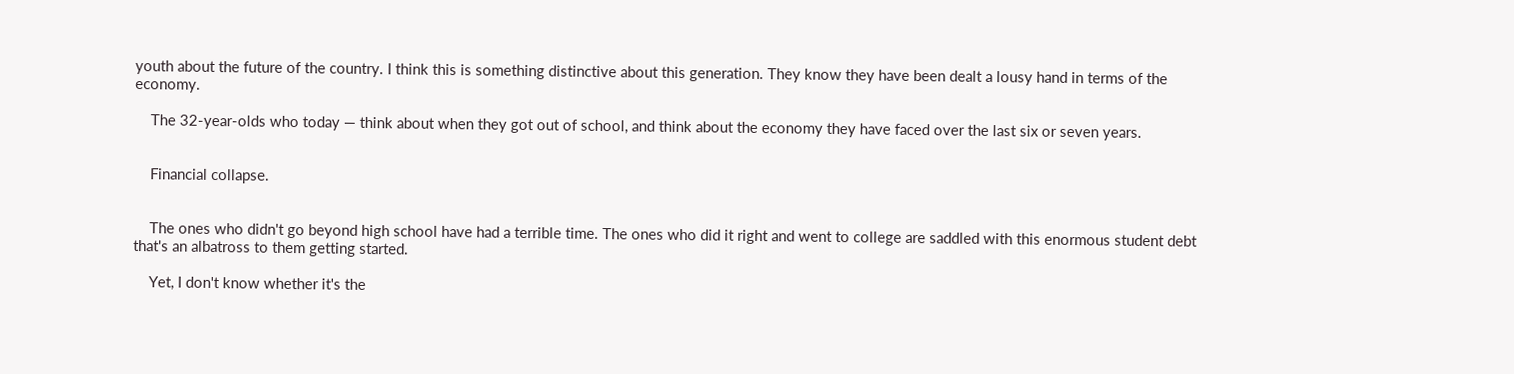youth about the future of the country. I think this is something distinctive about this generation. They know they have been dealt a lousy hand in terms of the economy.

    The 32-year-olds who today — think about when they got out of school, and think about the economy they have faced over the last six or seven years.


    Financial collapse.


    The ones who didn't go beyond high school have had a terrible time. The ones who did it right and went to college are saddled with this enormous student debt that's an albatross to them getting started.

    Yet, I don't know whether it's the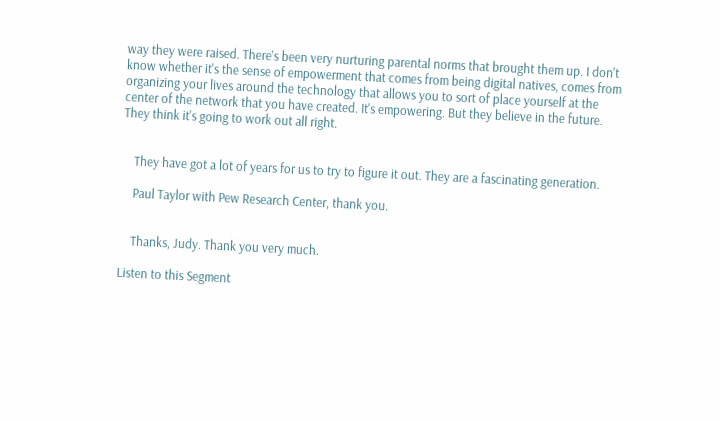way they were raised. There's been very nurturing parental norms that brought them up. I don't know whether it's the sense of empowerment that comes from being digital natives, comes from organizing your lives around the technology that allows you to sort of place yourself at the center of the network that you have created. It's empowering. But they believe in the future. They think it's going to work out all right.


    They have got a lot of years for us to try to figure it out. They are a fascinating generation.

    Paul Taylor with Pew Research Center, thank you.


    Thanks, Judy. Thank you very much.

Listen to this Segment